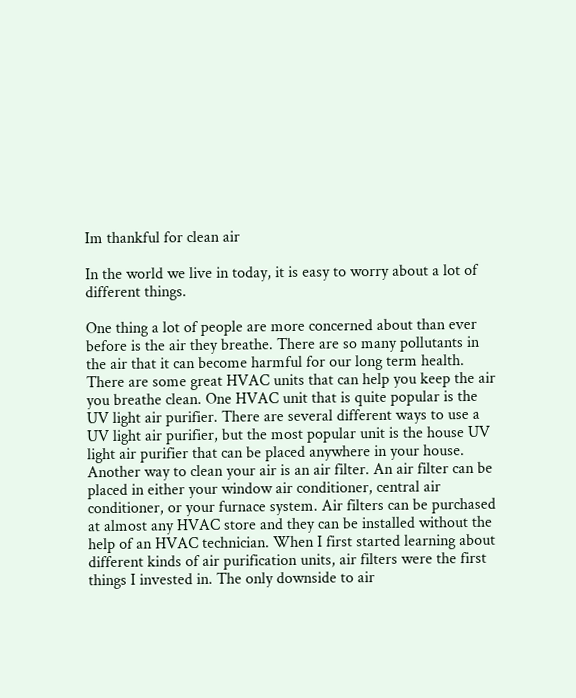Im thankful for clean air

In the world we live in today, it is easy to worry about a lot of different things.

One thing a lot of people are more concerned about than ever before is the air they breathe. There are so many pollutants in the air that it can become harmful for our long term health. There are some great HVAC units that can help you keep the air you breathe clean. One HVAC unit that is quite popular is the UV light air purifier. There are several different ways to use a UV light air purifier, but the most popular unit is the house UV light air purifier that can be placed anywhere in your house. Another way to clean your air is an air filter. An air filter can be placed in either your window air conditioner, central air conditioner, or your furnace system. Air filters can be purchased at almost any HVAC store and they can be installed without the help of an HVAC technician. When I first started learning about different kinds of air purification units, air filters were the first things I invested in. The only downside to air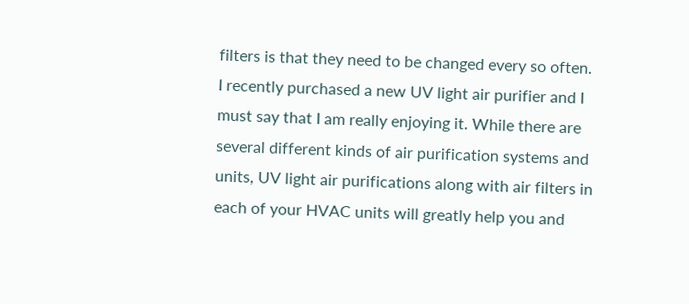filters is that they need to be changed every so often. I recently purchased a new UV light air purifier and I must say that I am really enjoying it. While there are several different kinds of air purification systems and units, UV light air purifications along with air filters in each of your HVAC units will greatly help you and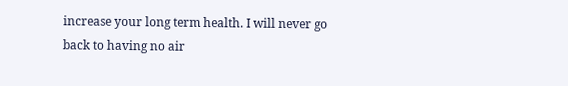increase your long term health. I will never go back to having no air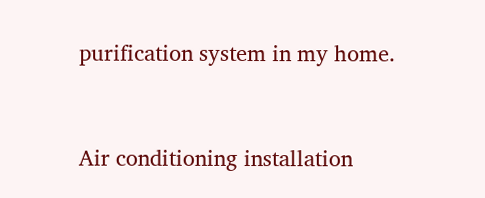purification system in my home.


Air conditioning installation